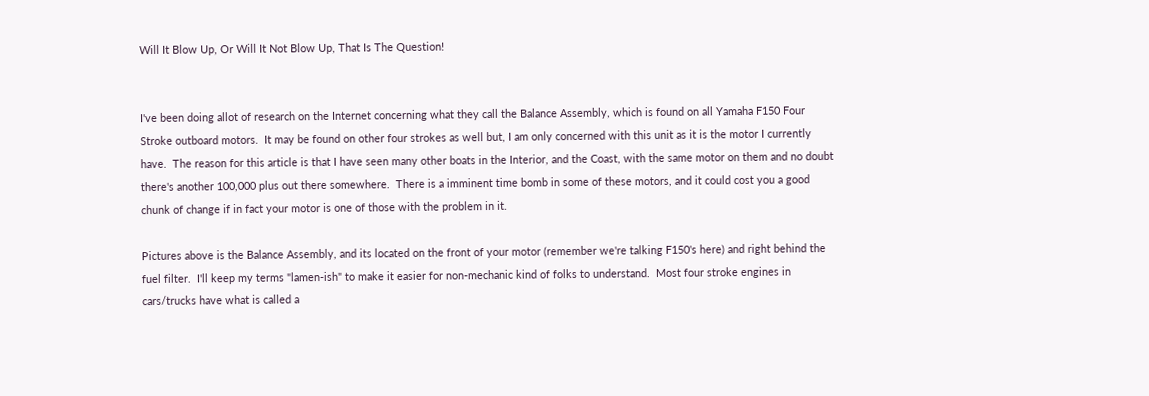Will It Blow Up, Or Will It Not Blow Up, That Is The Question!


I've been doing allot of research on the Internet concerning what they call the Balance Assembly, which is found on all Yamaha F150 Four Stroke outboard motors.  It may be found on other four strokes as well but, I am only concerned with this unit as it is the motor I currently have.  The reason for this article is that I have seen many other boats in the Interior, and the Coast, with the same motor on them and no doubt there's another 100,000 plus out there somewhere.  There is a imminent time bomb in some of these motors, and it could cost you a good chunk of change if in fact your motor is one of those with the problem in it.

Pictures above is the Balance Assembly, and its located on the front of your motor (remember we're talking F150's here) and right behind the fuel filter.  I'll keep my terms "lamen-ish" to make it easier for non-mechanic kind of folks to understand.  Most four stroke engines in cars/trucks have what is called a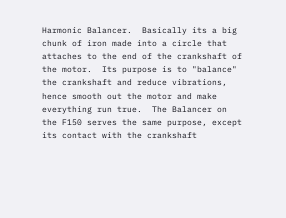Harmonic Balancer.  Basically its a big chunk of iron made into a circle that attaches to the end of the crankshaft of the motor.  Its purpose is to "balance" the crankshaft and reduce vibrations, hence smooth out the motor and make everything run true.  The Balancer on the F150 serves the same purpose, except its contact with the crankshaft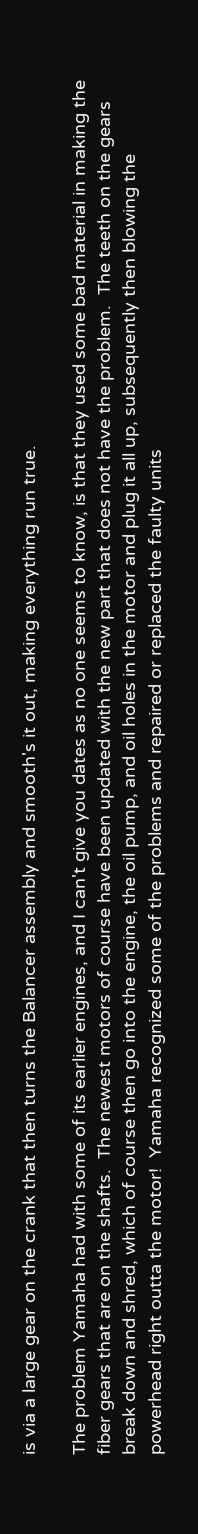is via a large gear on the crank that then turns the Balancer assembly and smooth's it out, making everything run true.

The problem Yamaha had with some of its earlier engines, and I can't give you dates as no one seems to know, is that they used some bad material in making the fiber gears that are on the shafts.  The newest motors of course have been updated with the new part that does not have the problem.  The teeth on the gears break down and shred, which of course then go into the engine, the oil pump, and oil holes in the motor and plug it all up, subsequently then blowing the powerhead right outta the motor!  Yamaha recognized some of the problems and repaired or replaced the faulty units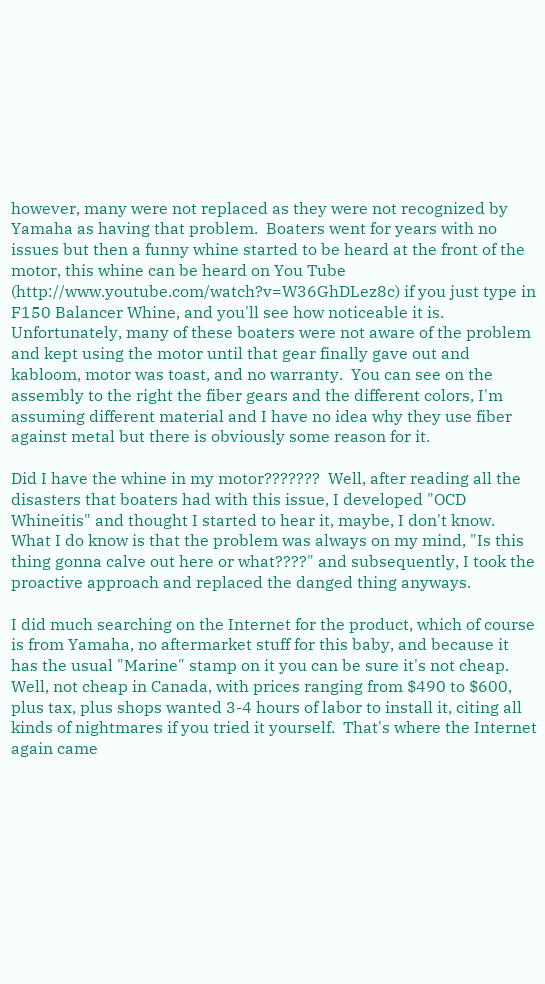however, many were not replaced as they were not recognized by Yamaha as having that problem.  Boaters went for years with no issues but then a funny whine started to be heard at the front of the motor, this whine can be heard on You Tube (http://www.youtube.com/watch?v=W36GhDLez8c) if you just type in F150 Balancer Whine, and you'll see how noticeable it is.  Unfortunately, many of these boaters were not aware of the problem and kept using the motor until that gear finally gave out and kabloom, motor was toast, and no warranty.  You can see on the assembly to the right the fiber gears and the different colors, I'm assuming different material and I have no idea why they use fiber against metal but there is obviously some reason for it.

Did I have the whine in my motor???????  Well, after reading all the disasters that boaters had with this issue, I developed "OCD Whineitis" and thought I started to hear it, maybe, I don't know.  What I do know is that the problem was always on my mind, "Is this thing gonna calve out here or what????" and subsequently, I took the proactive approach and replaced the danged thing anyways.

I did much searching on the Internet for the product, which of course is from Yamaha, no aftermarket stuff for this baby, and because it has the usual "Marine" stamp on it you can be sure it's not cheap.  Well, not cheap in Canada, with prices ranging from $490 to $600, plus tax, plus shops wanted 3-4 hours of labor to install it, citing all kinds of nightmares if you tried it yourself.  That's where the Internet again came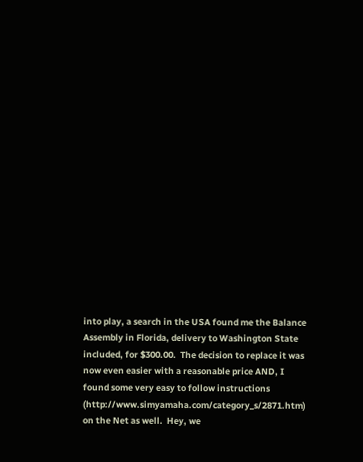into play, a search in the USA found me the Balance Assembly in Florida, delivery to Washington State included, for $300.00.  The decision to replace it was now even easier with a reasonable price AND, I found some very easy to follow instructions (http://www.simyamaha.com/category_s/2871.htm) on the Net as well.  Hey, we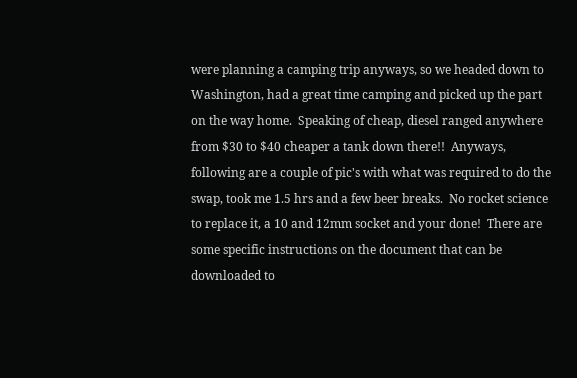were planning a camping trip anyways, so we headed down to Washington, had a great time camping and picked up the part on the way home.  Speaking of cheap, diesel ranged anywhere from $30 to $40 cheaper a tank down there!!  Anyways, following are a couple of pic's with what was required to do the swap, took me 1.5 hrs and a few beer breaks.  No rocket science to replace it, a 10 and 12mm socket and your done!  There are some specific instructions on the document that can be downloaded to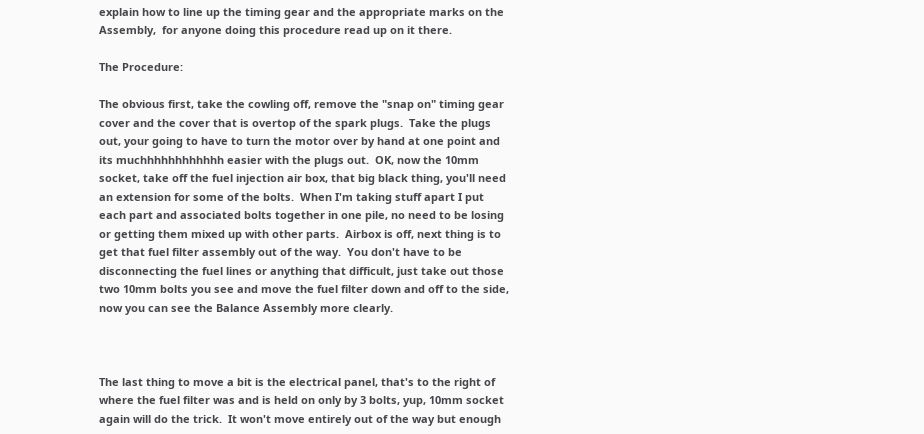explain how to line up the timing gear and the appropriate marks on the Assembly,  for anyone doing this procedure read up on it there.

The Procedure:

The obvious first, take the cowling off, remove the "snap on" timing gear cover and the cover that is overtop of the spark plugs.  Take the plugs out, your going to have to turn the motor over by hand at one point and its muchhhhhhhhhhhh easier with the plugs out.  OK, now the 10mm socket, take off the fuel injection air box, that big black thing, you'll need an extension for some of the bolts.  When I'm taking stuff apart I put each part and associated bolts together in one pile, no need to be losing or getting them mixed up with other parts.  Airbox is off, next thing is to get that fuel filter assembly out of the way.  You don't have to be disconnecting the fuel lines or anything that difficult, just take out those two 10mm bolts you see and move the fuel filter down and off to the side, now you can see the Balance Assembly more clearly.



The last thing to move a bit is the electrical panel, that's to the right of where the fuel filter was and is held on only by 3 bolts, yup, 10mm socket again will do the trick.  It won't move entirely out of the way but enough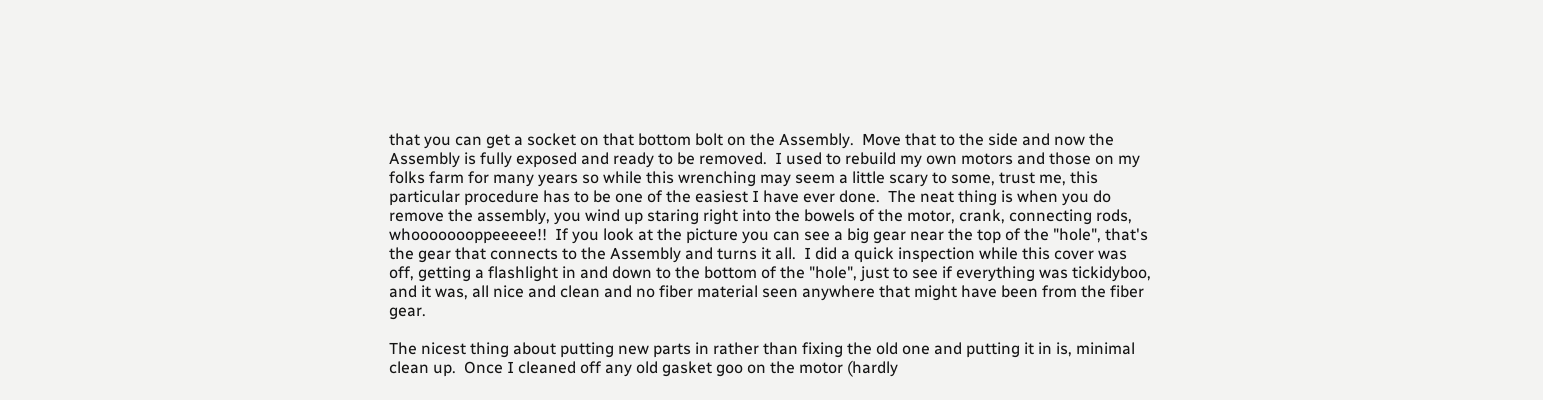that you can get a socket on that bottom bolt on the Assembly.  Move that to the side and now the Assembly is fully exposed and ready to be removed.  I used to rebuild my own motors and those on my folks farm for many years so while this wrenching may seem a little scary to some, trust me, this particular procedure has to be one of the easiest I have ever done.  The neat thing is when you do remove the assembly, you wind up staring right into the bowels of the motor, crank, connecting rods, whoooooooppeeeee!!  If you look at the picture you can see a big gear near the top of the "hole", that's the gear that connects to the Assembly and turns it all.  I did a quick inspection while this cover was off, getting a flashlight in and down to the bottom of the "hole", just to see if everything was tickidyboo, and it was, all nice and clean and no fiber material seen anywhere that might have been from the fiber gear.

The nicest thing about putting new parts in rather than fixing the old one and putting it in is, minimal clean up.  Once I cleaned off any old gasket goo on the motor (hardly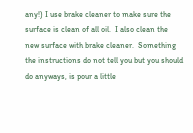any!) I use brake cleaner to make sure the surface is clean of all oil.  I also clean the new surface with brake cleaner.  Something the instructions do not tell you but you should do anyways, is pour a little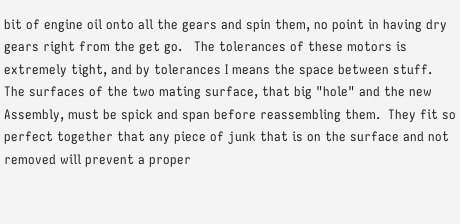bit of engine oil onto all the gears and spin them, no point in having dry gears right from the get go.   The tolerances of these motors is extremely tight, and by tolerances I means the space between stuff.  The surfaces of the two mating surface, that big "hole" and the new Assembly, must be spick and span before reassembling them.  They fit so perfect together that any piece of junk that is on the surface and not removed will prevent a proper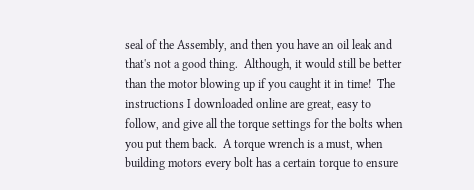seal of the Assembly, and then you have an oil leak and that's not a good thing.  Although, it would still be better than the motor blowing up if you caught it in time!  The instructions I downloaded online are great, easy to follow, and give all the torque settings for the bolts when you put them back.  A torque wrench is a must, when building motors every bolt has a certain torque to ensure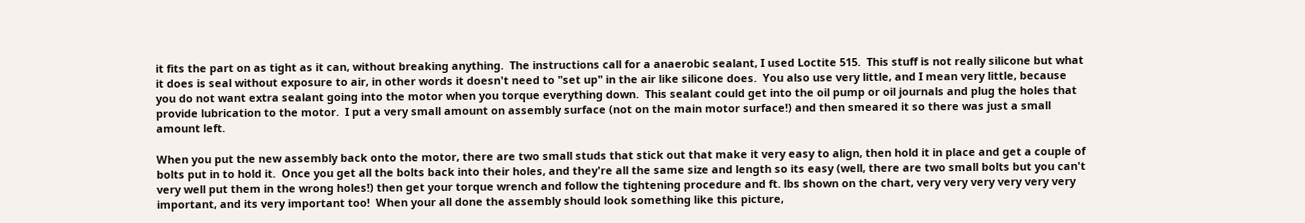it fits the part on as tight as it can, without breaking anything.  The instructions call for a anaerobic sealant, I used Loctite 515.  This stuff is not really silicone but what it does is seal without exposure to air, in other words it doesn't need to "set up" in the air like silicone does.  You also use very little, and I mean very little, because you do not want extra sealant going into the motor when you torque everything down.  This sealant could get into the oil pump or oil journals and plug the holes that provide lubrication to the motor.  I put a very small amount on assembly surface (not on the main motor surface!) and then smeared it so there was just a small amount left.

When you put the new assembly back onto the motor, there are two small studs that stick out that make it very easy to align, then hold it in place and get a couple of bolts put in to hold it.  Once you get all the bolts back into their holes, and they're all the same size and length so its easy (well, there are two small bolts but you can't very well put them in the wrong holes!) then get your torque wrench and follow the tightening procedure and ft. lbs shown on the chart, very very very very very very important, and its very important too!  When your all done the assembly should look something like this picture,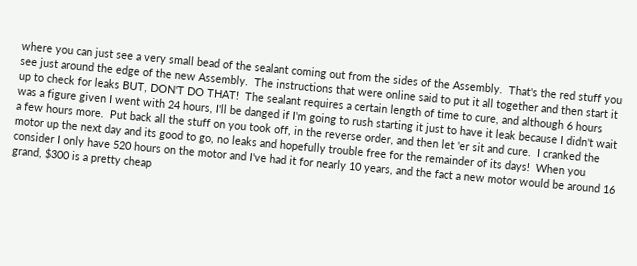where you can just see a very small bead of the sealant coming out from the sides of the Assembly.  That's the red stuff you see just around the edge of the new Assembly.  The instructions that were online said to put it all together and then start it up to check for leaks BUT, DON'T DO THAT!  The sealant requires a certain length of time to cure, and although 6 hours was a figure given I went with 24 hours, I'll be danged if I'm going to rush starting it just to have it leak because I didn't wait a few hours more.  Put back all the stuff on you took off, in the reverse order, and then let 'er sit and cure.  I cranked the motor up the next day and its good to go, no leaks and hopefully trouble free for the remainder of its days!  When you consider I only have 520 hours on the motor and I've had it for nearly 10 years, and the fact a new motor would be around 16 grand, $300 is a pretty cheap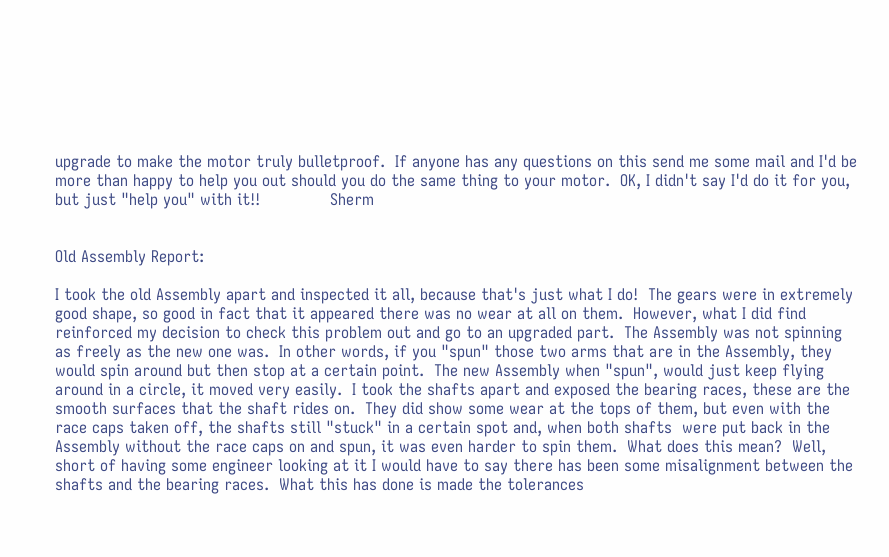upgrade to make the motor truly bulletproof.  If anyone has any questions on this send me some mail and I'd be more than happy to help you out should you do the same thing to your motor.  OK, I didn't say I'd do it for you, but just "help you" with it!!              Sherm


Old Assembly Report:

I took the old Assembly apart and inspected it all, because that's just what I do!  The gears were in extremely good shape, so good in fact that it appeared there was no wear at all on them.  However, what I did find reinforced my decision to check this problem out and go to an upgraded part.  The Assembly was not spinning as freely as the new one was.  In other words, if you "spun" those two arms that are in the Assembly, they would spin around but then stop at a certain point.  The new Assembly when "spun", would just keep flying around in a circle, it moved very easily.  I took the shafts apart and exposed the bearing races, these are the smooth surfaces that the shaft rides on.  They did show some wear at the tops of them, but even with the race caps taken off, the shafts still "stuck" in a certain spot and, when both shafts  were put back in the Assembly without the race caps on and spun, it was even harder to spin them.  What does this mean?  Well, short of having some engineer looking at it I would have to say there has been some misalignment between the shafts and the bearing races.  What this has done is made the tolerances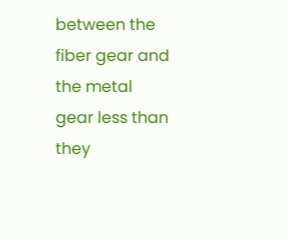between the fiber gear and the metal gear less than they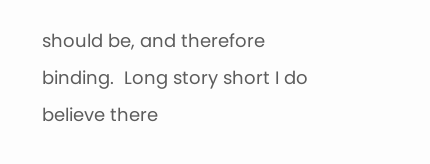should be, and therefore binding.  Long story short I do believe there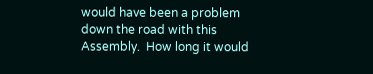would have been a problem down the road with this Assembly.  How long it would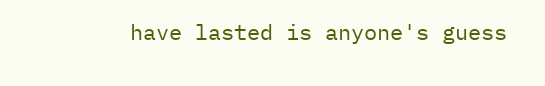have lasted is anyone's guess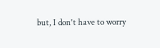but, I don't have to worry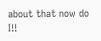about that now do I!!